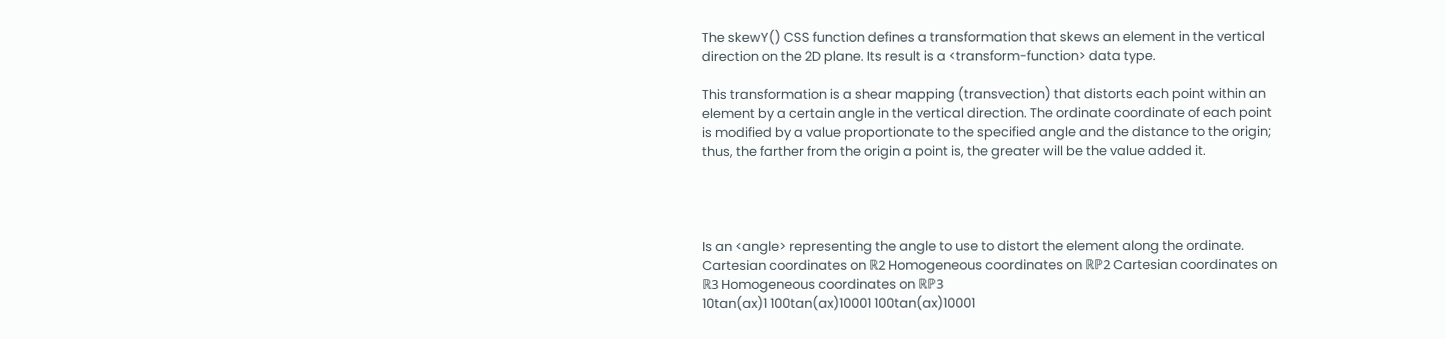The skewY() CSS function defines a transformation that skews an element in the vertical direction on the 2D plane. Its result is a <transform-function> data type.

This transformation is a shear mapping (transvection) that distorts each point within an element by a certain angle in the vertical direction. The ordinate coordinate of each point is modified by a value proportionate to the specified angle and the distance to the origin; thus, the farther from the origin a point is, the greater will be the value added it.




Is an <angle> representing the angle to use to distort the element along the ordinate.
Cartesian coordinates on ℝ2 Homogeneous coordinates on ℝℙ2 Cartesian coordinates on ℝ3 Homogeneous coordinates on ℝℙ3
10tan(ax)1 100tan(ax)10001 100tan(ax)10001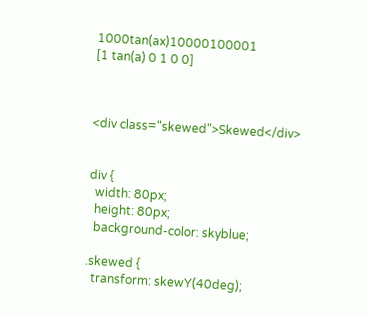1000tan(ax)10000100001
[1 tan(a) 0 1 0 0]



<div class="skewed">Skewed</div>


div {
  width: 80px;
  height: 80px;
  background-color: skyblue;

.skewed {
  transform: skewY(40deg);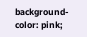background-color: pink;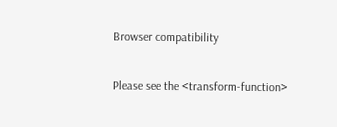Browser compatibility

Please see the <transform-function>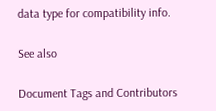data type for compatibility info.

See also

Document Tags and Contributors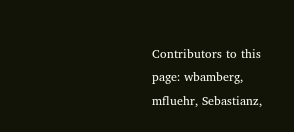Contributors to this page: wbamberg, mfluehr, Sebastianz,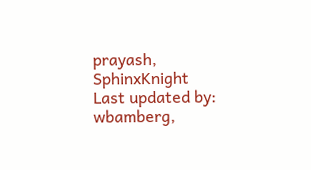prayash, SphinxKnight
Last updated by: wbamberg,